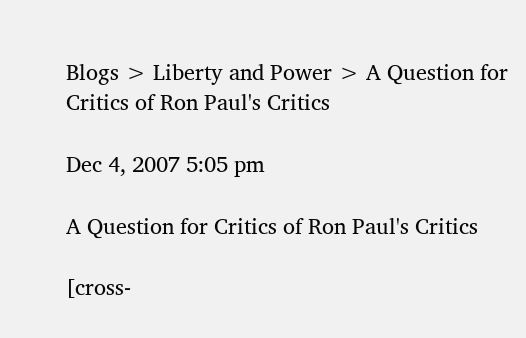Blogs > Liberty and Power > A Question for Critics of Ron Paul's Critics

Dec 4, 2007 5:05 pm

A Question for Critics of Ron Paul's Critics

[cross-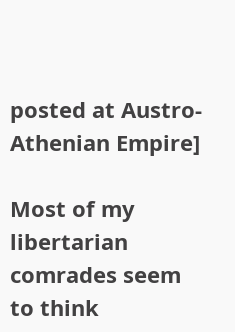posted at Austro-Athenian Empire]

Most of my libertarian comrades seem to think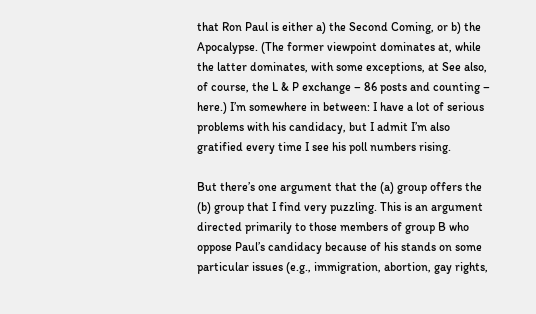that Ron Paul is either a) the Second Coming, or b) the Apocalypse. (The former viewpoint dominates at, while the latter dominates, with some exceptions, at See also, of course, the L & P exchange – 86 posts and counting – here.) I’m somewhere in between: I have a lot of serious problems with his candidacy, but I admit I’m also gratified every time I see his poll numbers rising.

But there’s one argument that the (a) group offers the (b) group that I find very puzzling. This is an argument directed primarily to those members of group B who oppose Paul’s candidacy because of his stands on some particular issues (e.g., immigration, abortion, gay rights,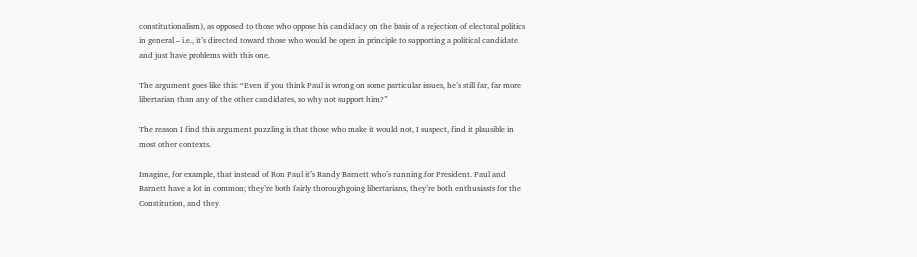constitutionalism), as opposed to those who oppose his candidacy on the basis of a rejection of electoral politics in general – i.e., it’s directed toward those who would be open in principle to supporting a political candidate and just have problems with this one.

The argument goes like this: “Even if you think Paul is wrong on some particular issues, he’s still far, far more libertarian than any of the other candidates, so why not support him?”

The reason I find this argument puzzling is that those who make it would not, I suspect, find it plausible in most other contexts.

Imagine, for example, that instead of Ron Paul it’s Randy Barnett who’s running for President. Paul and Barnett have a lot in common; they’re both fairly thoroughgoing libertarians, they’re both enthusiasts for the Constitution, and they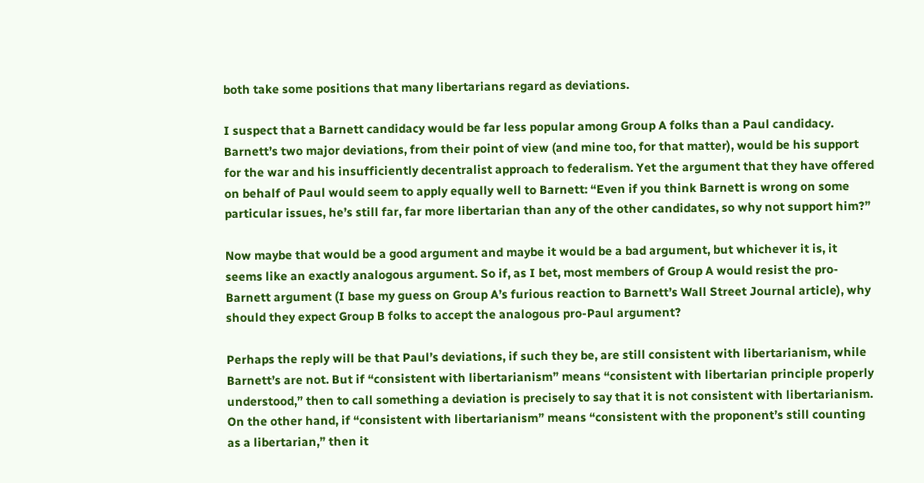both take some positions that many libertarians regard as deviations.

I suspect that a Barnett candidacy would be far less popular among Group A folks than a Paul candidacy. Barnett’s two major deviations, from their point of view (and mine too, for that matter), would be his support for the war and his insufficiently decentralist approach to federalism. Yet the argument that they have offered on behalf of Paul would seem to apply equally well to Barnett: “Even if you think Barnett is wrong on some particular issues, he’s still far, far more libertarian than any of the other candidates, so why not support him?”

Now maybe that would be a good argument and maybe it would be a bad argument, but whichever it is, it seems like an exactly analogous argument. So if, as I bet, most members of Group A would resist the pro-Barnett argument (I base my guess on Group A’s furious reaction to Barnett’s Wall Street Journal article), why should they expect Group B folks to accept the analogous pro-Paul argument?

Perhaps the reply will be that Paul’s deviations, if such they be, are still consistent with libertarianism, while Barnett’s are not. But if “consistent with libertarianism” means “consistent with libertarian principle properly understood,” then to call something a deviation is precisely to say that it is not consistent with libertarianism. On the other hand, if “consistent with libertarianism” means “consistent with the proponent’s still counting as a libertarian,” then it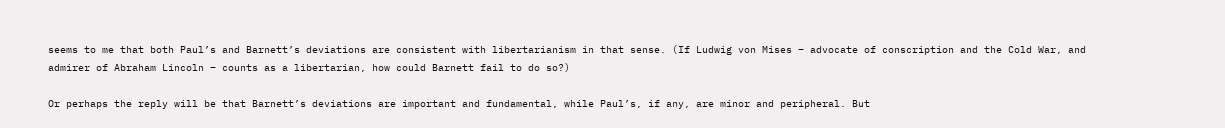seems to me that both Paul’s and Barnett’s deviations are consistent with libertarianism in that sense. (If Ludwig von Mises – advocate of conscription and the Cold War, and admirer of Abraham Lincoln – counts as a libertarian, how could Barnett fail to do so?)

Or perhaps the reply will be that Barnett’s deviations are important and fundamental, while Paul’s, if any, are minor and peripheral. But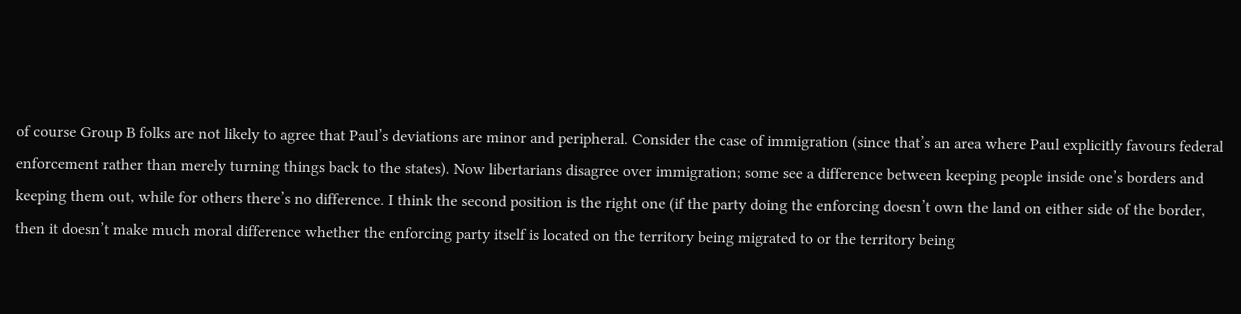of course Group B folks are not likely to agree that Paul’s deviations are minor and peripheral. Consider the case of immigration (since that’s an area where Paul explicitly favours federal enforcement rather than merely turning things back to the states). Now libertarians disagree over immigration; some see a difference between keeping people inside one’s borders and keeping them out, while for others there’s no difference. I think the second position is the right one (if the party doing the enforcing doesn’t own the land on either side of the border, then it doesn’t make much moral difference whether the enforcing party itself is located on the territory being migrated to or the territory being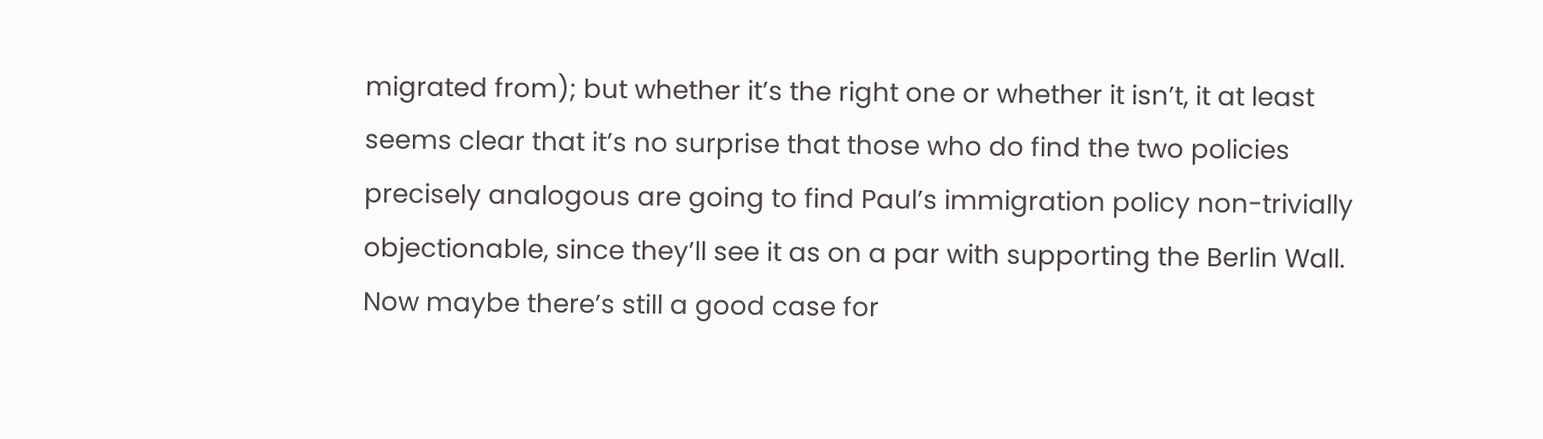migrated from); but whether it’s the right one or whether it isn’t, it at least seems clear that it’s no surprise that those who do find the two policies precisely analogous are going to find Paul’s immigration policy non-trivially objectionable, since they’ll see it as on a par with supporting the Berlin Wall. Now maybe there’s still a good case for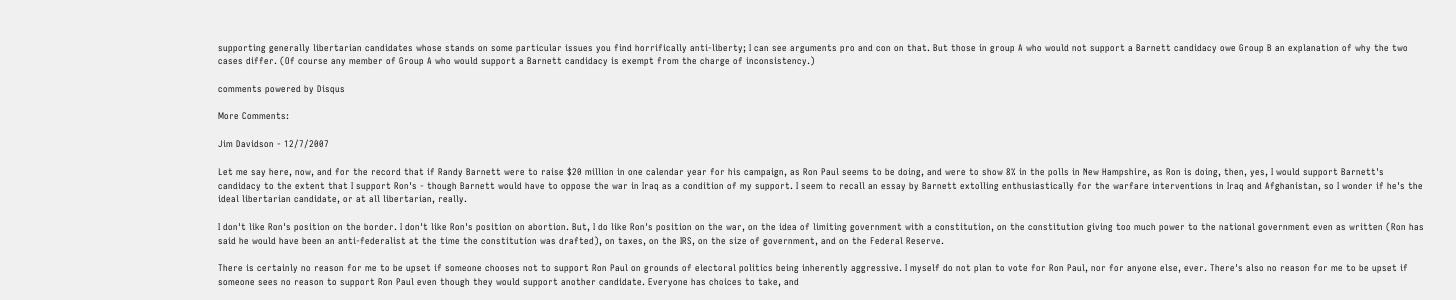supporting generally libertarian candidates whose stands on some particular issues you find horrifically anti-liberty; I can see arguments pro and con on that. But those in group A who would not support a Barnett candidacy owe Group B an explanation of why the two cases differ. (Of course any member of Group A who would support a Barnett candidacy is exempt from the charge of inconsistency.)

comments powered by Disqus

More Comments:

Jim Davidson - 12/7/2007

Let me say here, now, and for the record that if Randy Barnett were to raise $20 million in one calendar year for his campaign, as Ron Paul seems to be doing, and were to show 8% in the polls in New Hampshire, as Ron is doing, then, yes, I would support Barnett's candidacy to the extent that I support Ron's - though Barnett would have to oppose the war in Iraq as a condition of my support. I seem to recall an essay by Barnett extolling enthusiastically for the warfare interventions in Iraq and Afghanistan, so I wonder if he's the ideal libertarian candidate, or at all libertarian, really.

I don't like Ron's position on the border. I don't like Ron's position on abortion. But, I do like Ron's position on the war, on the idea of limiting government with a constitution, on the constitution giving too much power to the national government even as written (Ron has said he would have been an anti-federalist at the time the constitution was drafted), on taxes, on the IRS, on the size of government, and on the Federal Reserve.

There is certainly no reason for me to be upset if someone chooses not to support Ron Paul on grounds of electoral politics being inherently aggressive. I myself do not plan to vote for Ron Paul, nor for anyone else, ever. There's also no reason for me to be upset if someone sees no reason to support Ron Paul even though they would support another candidate. Everyone has choices to take, and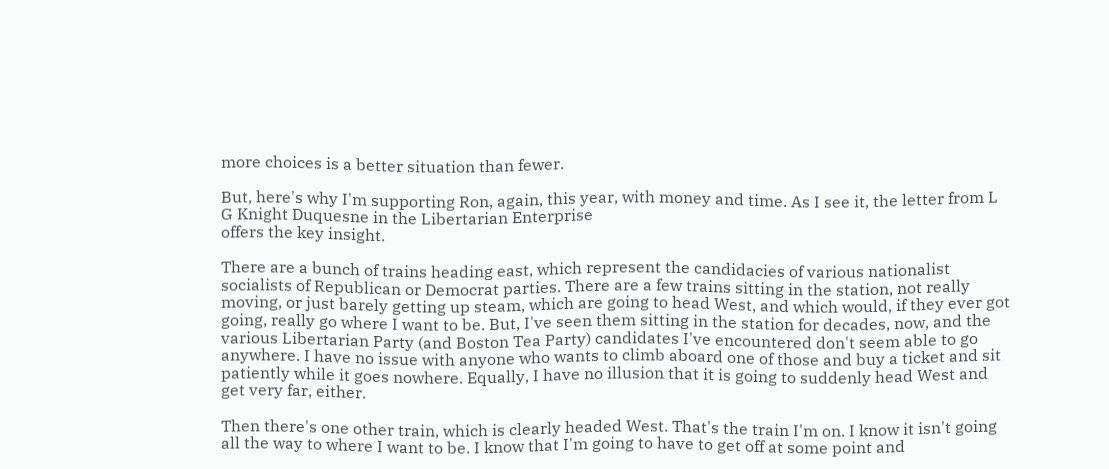more choices is a better situation than fewer.

But, here's why I'm supporting Ron, again, this year, with money and time. As I see it, the letter from L G Knight Duquesne in the Libertarian Enterprise
offers the key insight.

There are a bunch of trains heading east, which represent the candidacies of various nationalist socialists of Republican or Democrat parties. There are a few trains sitting in the station, not really moving, or just barely getting up steam, which are going to head West, and which would, if they ever got going, really go where I want to be. But, I've seen them sitting in the station for decades, now, and the various Libertarian Party (and Boston Tea Party) candidates I've encountered don't seem able to go anywhere. I have no issue with anyone who wants to climb aboard one of those and buy a ticket and sit patiently while it goes nowhere. Equally, I have no illusion that it is going to suddenly head West and get very far, either.

Then there's one other train, which is clearly headed West. That's the train I'm on. I know it isn't going all the way to where I want to be. I know that I'm going to have to get off at some point and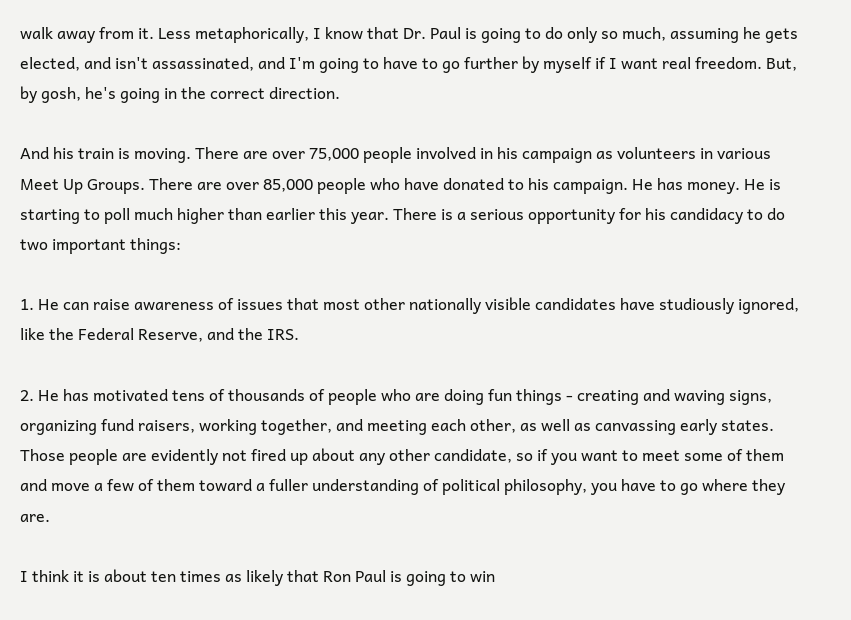walk away from it. Less metaphorically, I know that Dr. Paul is going to do only so much, assuming he gets elected, and isn't assassinated, and I'm going to have to go further by myself if I want real freedom. But, by gosh, he's going in the correct direction.

And his train is moving. There are over 75,000 people involved in his campaign as volunteers in various Meet Up Groups. There are over 85,000 people who have donated to his campaign. He has money. He is starting to poll much higher than earlier this year. There is a serious opportunity for his candidacy to do two important things:

1. He can raise awareness of issues that most other nationally visible candidates have studiously ignored, like the Federal Reserve, and the IRS.

2. He has motivated tens of thousands of people who are doing fun things - creating and waving signs, organizing fund raisers, working together, and meeting each other, as well as canvassing early states. Those people are evidently not fired up about any other candidate, so if you want to meet some of them and move a few of them toward a fuller understanding of political philosophy, you have to go where they are.

I think it is about ten times as likely that Ron Paul is going to win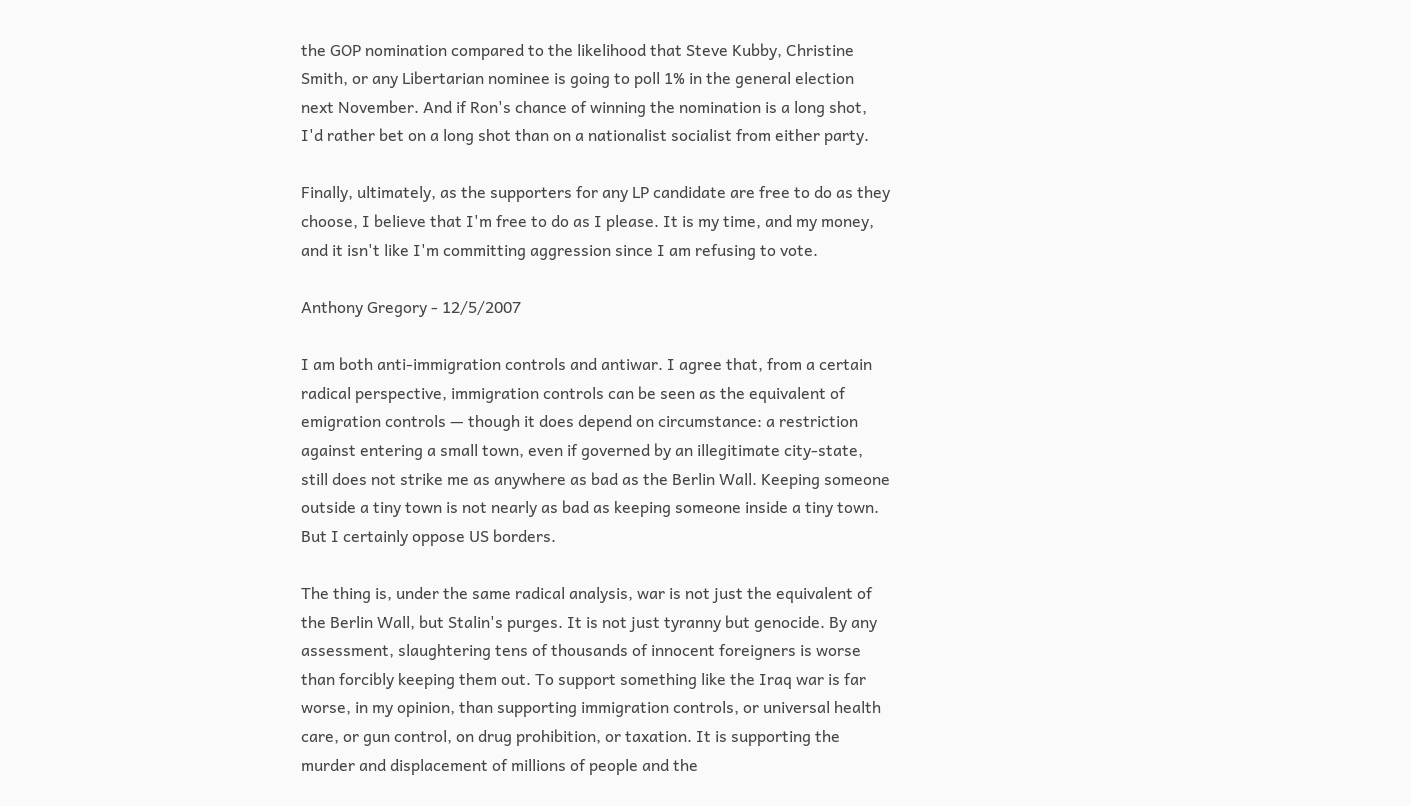the GOP nomination compared to the likelihood that Steve Kubby, Christine Smith, or any Libertarian nominee is going to poll 1% in the general election next November. And if Ron's chance of winning the nomination is a long shot, I'd rather bet on a long shot than on a nationalist socialist from either party.

Finally, ultimately, as the supporters for any LP candidate are free to do as they choose, I believe that I'm free to do as I please. It is my time, and my money, and it isn't like I'm committing aggression since I am refusing to vote.

Anthony Gregory - 12/5/2007

I am both anti-immigration controls and antiwar. I agree that, from a certain radical perspective, immigration controls can be seen as the equivalent of emigration controls — though it does depend on circumstance: a restriction against entering a small town, even if governed by an illegitimate city-state, still does not strike me as anywhere as bad as the Berlin Wall. Keeping someone outside a tiny town is not nearly as bad as keeping someone inside a tiny town. But I certainly oppose US borders.

The thing is, under the same radical analysis, war is not just the equivalent of the Berlin Wall, but Stalin's purges. It is not just tyranny but genocide. By any assessment, slaughtering tens of thousands of innocent foreigners is worse than forcibly keeping them out. To support something like the Iraq war is far worse, in my opinion, than supporting immigration controls, or universal health care, or gun control, on drug prohibition, or taxation. It is supporting the murder and displacement of millions of people and the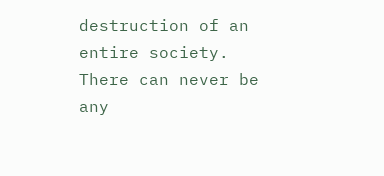destruction of an entire society. There can never be any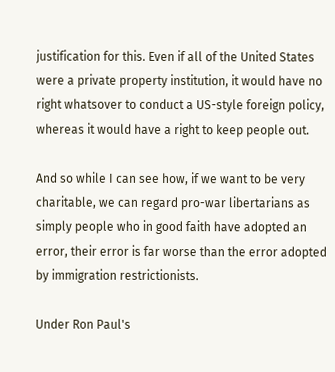justification for this. Even if all of the United States were a private property institution, it would have no right whatsover to conduct a US-style foreign policy, whereas it would have a right to keep people out.

And so while I can see how, if we want to be very charitable, we can regard pro-war libertarians as simply people who in good faith have adopted an error, their error is far worse than the error adopted by immigration restrictionists.

Under Ron Paul's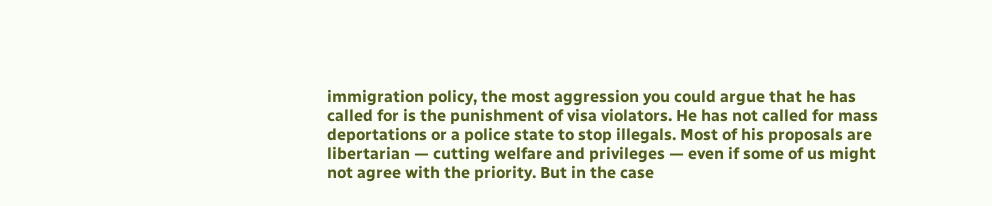immigration policy, the most aggression you could argue that he has called for is the punishment of visa violators. He has not called for mass deportations or a police state to stop illegals. Most of his proposals are libertarian — cutting welfare and privileges — even if some of us might not agree with the priority. But in the case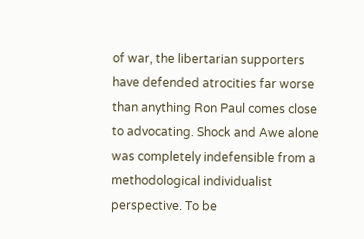of war, the libertarian supporters have defended atrocities far worse than anything Ron Paul comes close to advocating. Shock and Awe alone was completely indefensible from a methodological individualist perspective. To be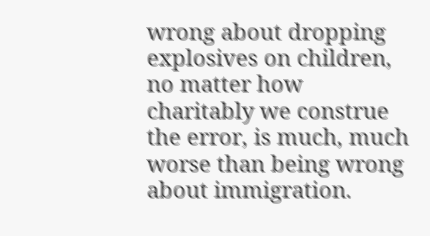wrong about dropping explosives on children, no matter how charitably we construe the error, is much, much worse than being wrong about immigration.